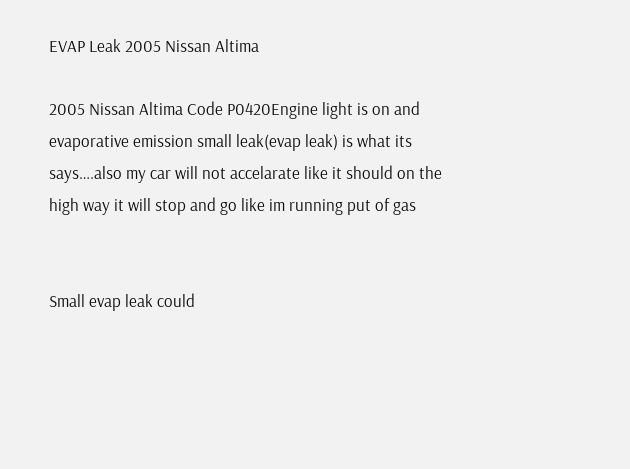EVAP Leak 2005 Nissan Altima

2005 Nissan Altima Code P0420Engine light is on and evaporative emission small leak(evap leak) is what its says….also my car will not accelarate like it should on the high way it will stop and go like im running put of gas


Small evap leak could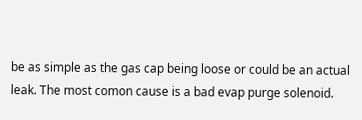be as simple as the gas cap being loose or could be an actual leak. The most comon cause is a bad evap purge solenoid.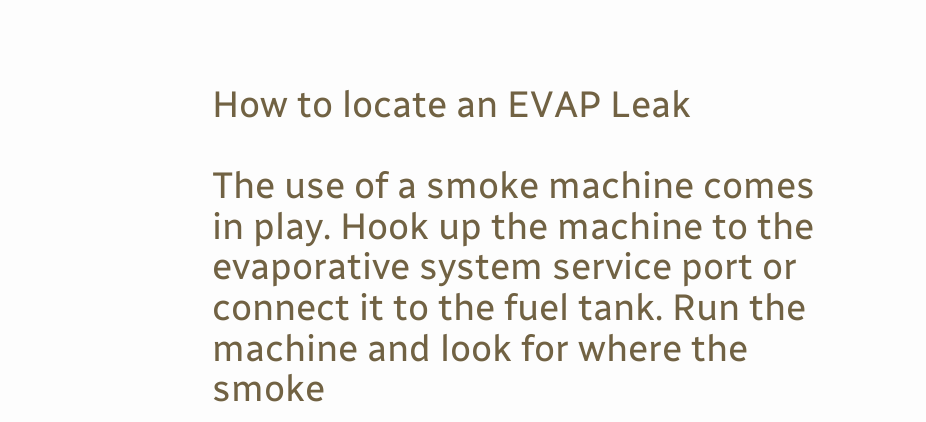How to locate an EVAP Leak

The use of a smoke machine comes in play. Hook up the machine to the evaporative system service port or connect it to the fuel tank. Run the machine and look for where the smoke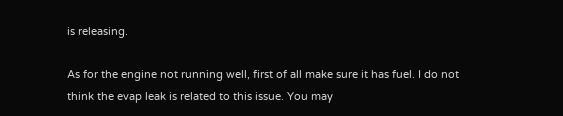is releasing.

As for the engine not running well, first of all make sure it has fuel. I do not think the evap leak is related to this issue. You may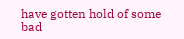have gotten hold of some bad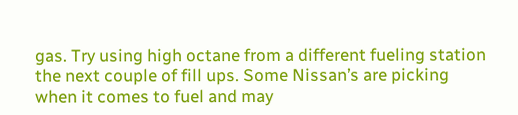gas. Try using high octane from a different fueling station the next couple of fill ups. Some Nissan’s are picking when it comes to fuel and may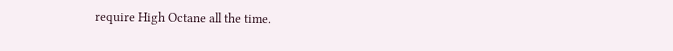require High Octane all the time.